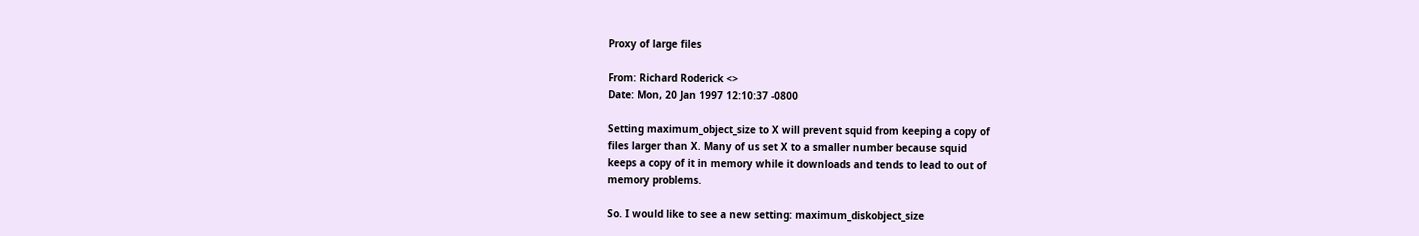Proxy of large files

From: Richard Roderick <>
Date: Mon, 20 Jan 1997 12:10:37 -0800

Setting maximum_object_size to X will prevent squid from keeping a copy of
files larger than X. Many of us set X to a smaller number because squid
keeps a copy of it in memory while it downloads and tends to lead to out of
memory problems.

So. I would like to see a new setting: maximum_diskobject_size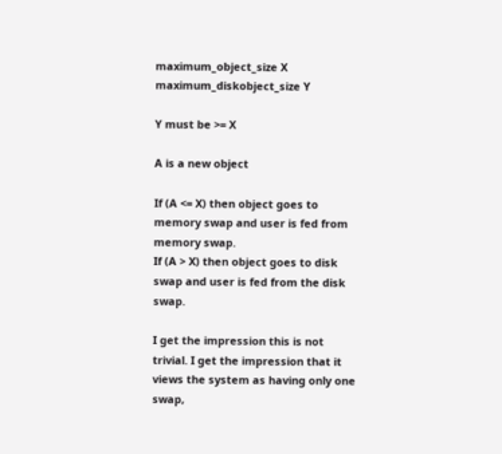maximum_object_size X
maximum_diskobject_size Y

Y must be >= X

A is a new object

If (A <= X) then object goes to memory swap and user is fed from memory swap.
If (A > X) then object goes to disk swap and user is fed from the disk swap.

I get the impression this is not trivial. I get the impression that it
views the system as having only one swap,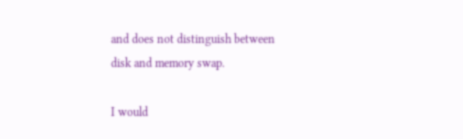and does not distinguish between
disk and memory swap.

I would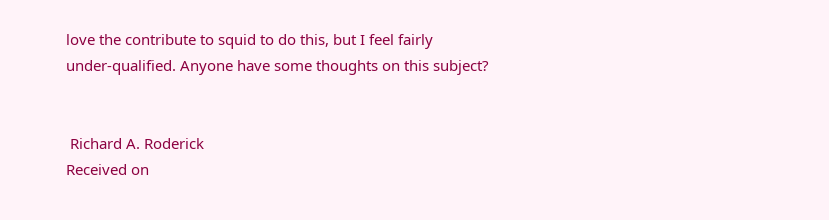love the contribute to squid to do this, but I feel fairly
under-qualified. Anyone have some thoughts on this subject?


 Richard A. Roderick
Received on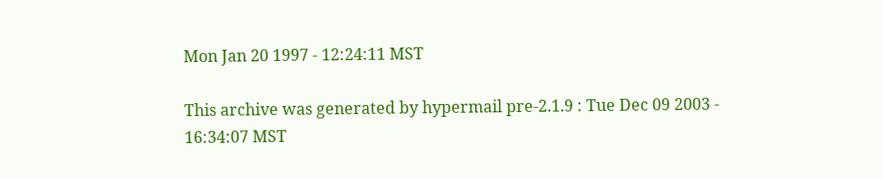Mon Jan 20 1997 - 12:24:11 MST

This archive was generated by hypermail pre-2.1.9 : Tue Dec 09 2003 - 16:34:07 MST